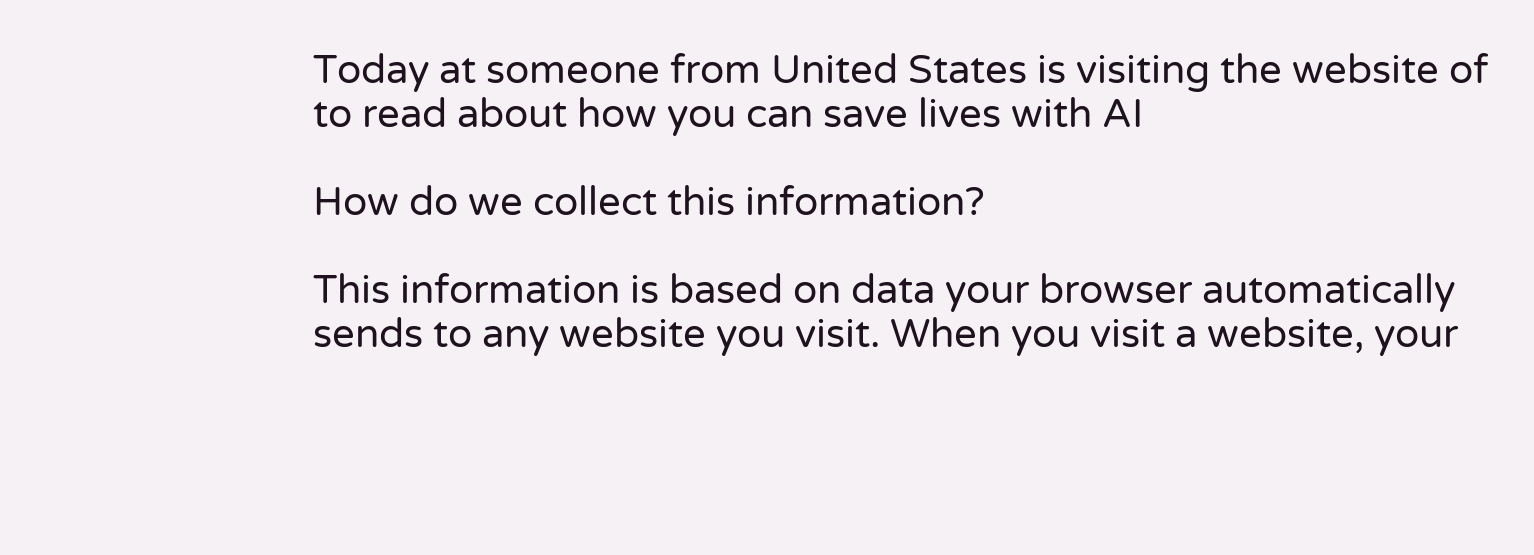Today at someone from United States is visiting the website of to read about how you can save lives with AI

How do we collect this information?

This information is based on data your browser automatically sends to any website you visit. When you visit a website, your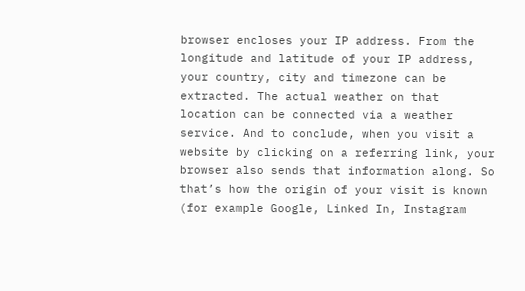browser encloses your IP address. From the longitude and latitude of your IP address, your country, city and timezone can be extracted. The actual weather on that location can be connected via a weather service. And to conclude, when you visit a website by clicking on a referring link, your browser also sends that information along. So that’s how the origin of your visit is known (for example Google, Linked In, Instagram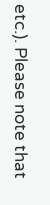etc.). Please note that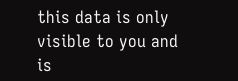this data is only visible to you and is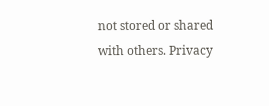not stored or shared with others. Privacy